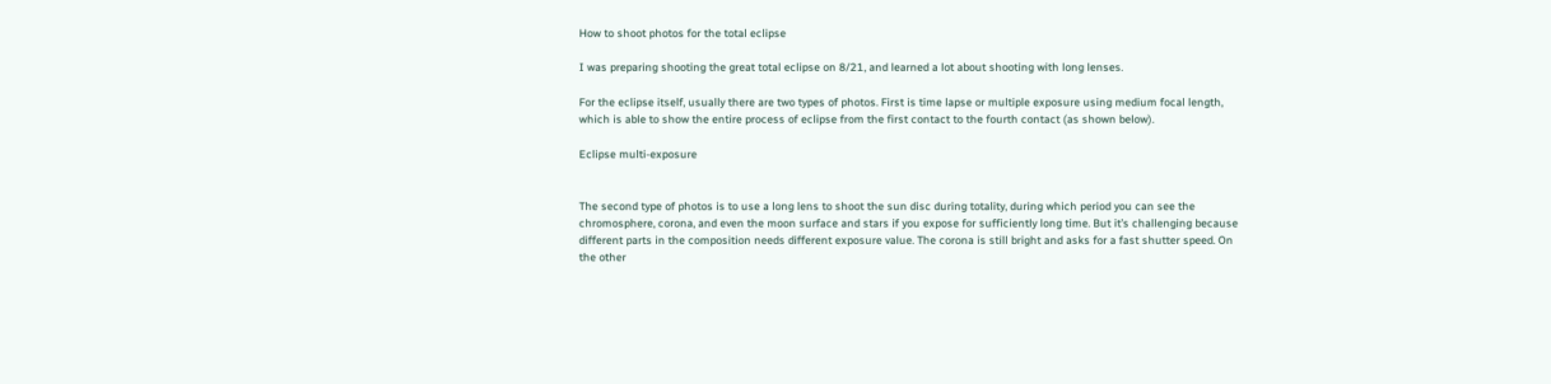How to shoot photos for the total eclipse

I was preparing shooting the great total eclipse on 8/21, and learned a lot about shooting with long lenses.

For the eclipse itself, usually there are two types of photos. First is time lapse or multiple exposure using medium focal length, which is able to show the entire process of eclipse from the first contact to the fourth contact (as shown below).

Eclipse multi-exposure


The second type of photos is to use a long lens to shoot the sun disc during totality, during which period you can see the chromosphere, corona, and even the moon surface and stars if you expose for sufficiently long time. But it’s challenging because different parts in the composition needs different exposure value. The corona is still bright and asks for a fast shutter speed. On the other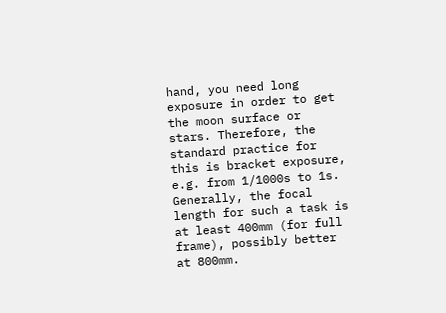hand, you need long exposure in order to get the moon surface or stars. Therefore, the standard practice for this is bracket exposure, e.g. from 1/1000s to 1s. Generally, the focal length for such a task is at least 400mm (for full frame), possibly better at 800mm.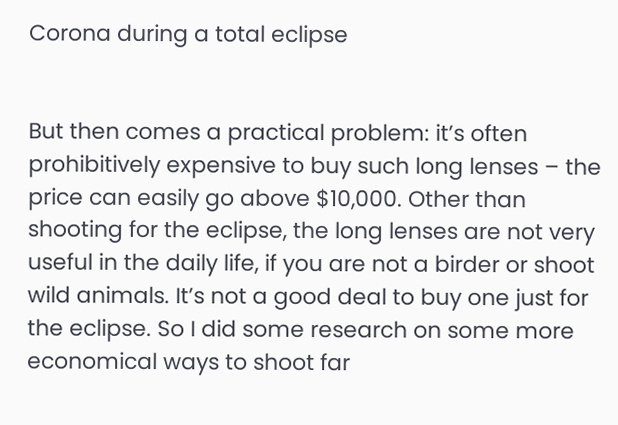Corona during a total eclipse


But then comes a practical problem: it’s often prohibitively expensive to buy such long lenses – the price can easily go above $10,000. Other than shooting for the eclipse, the long lenses are not very useful in the daily life, if you are not a birder or shoot wild animals. It’s not a good deal to buy one just for the eclipse. So I did some research on some more economical ways to shoot far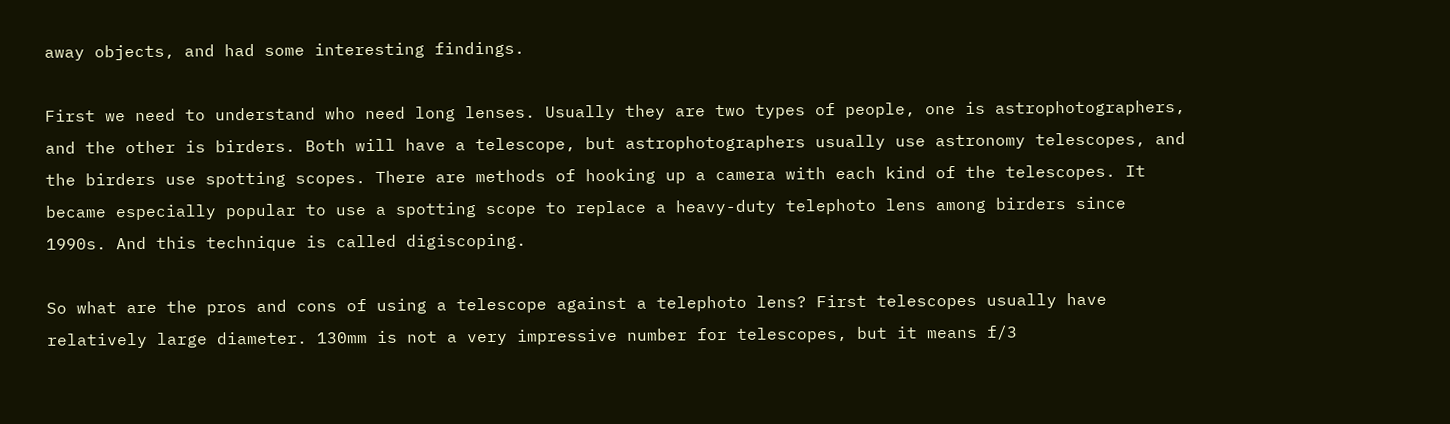away objects, and had some interesting findings.

First we need to understand who need long lenses. Usually they are two types of people, one is astrophotographers, and the other is birders. Both will have a telescope, but astrophotographers usually use astronomy telescopes, and the birders use spotting scopes. There are methods of hooking up a camera with each kind of the telescopes. It became especially popular to use a spotting scope to replace a heavy-duty telephoto lens among birders since 1990s. And this technique is called digiscoping.

So what are the pros and cons of using a telescope against a telephoto lens? First telescopes usually have relatively large diameter. 130mm is not a very impressive number for telescopes, but it means f/3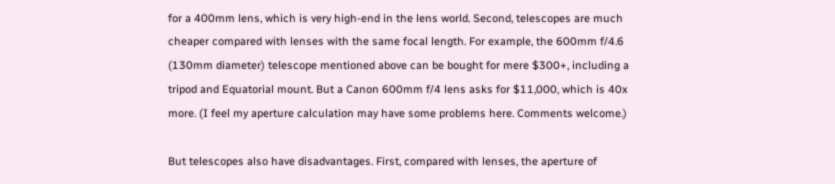for a 400mm lens, which is very high-end in the lens world. Second, telescopes are much cheaper compared with lenses with the same focal length. For example, the 600mm f/4.6 (130mm diameter) telescope mentioned above can be bought for mere $300+, including a tripod and Equatorial mount. But a Canon 600mm f/4 lens asks for $11,000, which is 40x more. (I feel my aperture calculation may have some problems here. Comments welcome.)

But telescopes also have disadvantages. First, compared with lenses, the aperture of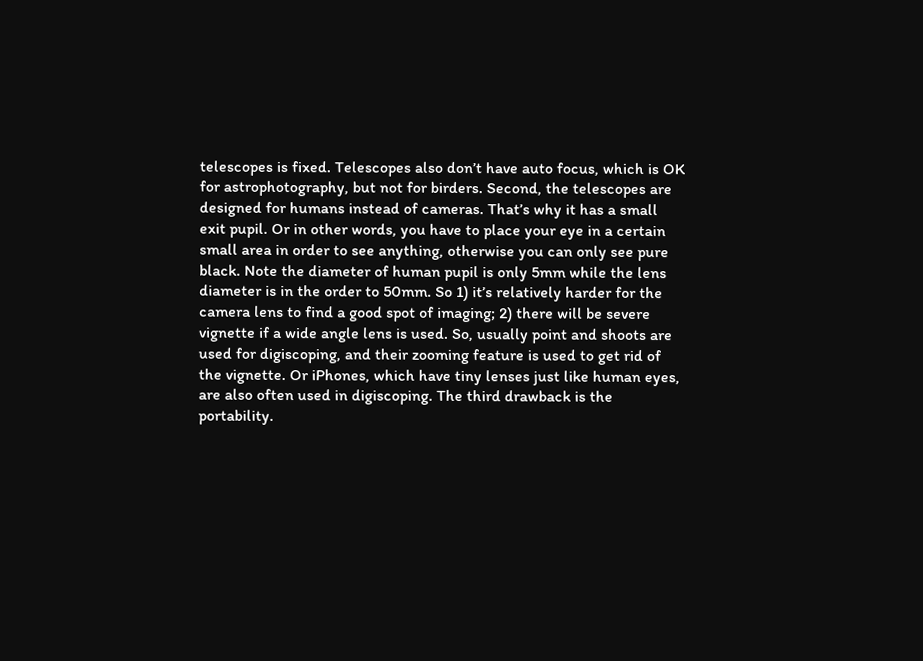telescopes is fixed. Telescopes also don’t have auto focus, which is OK for astrophotography, but not for birders. Second, the telescopes are designed for humans instead of cameras. That’s why it has a small exit pupil. Or in other words, you have to place your eye in a certain small area in order to see anything, otherwise you can only see pure black. Note the diameter of human pupil is only 5mm while the lens diameter is in the order to 50mm. So 1) it’s relatively harder for the camera lens to find a good spot of imaging; 2) there will be severe vignette if a wide angle lens is used. So, usually point and shoots are used for digiscoping, and their zooming feature is used to get rid of the vignette. Or iPhones, which have tiny lenses just like human eyes, are also often used in digiscoping. The third drawback is the portability.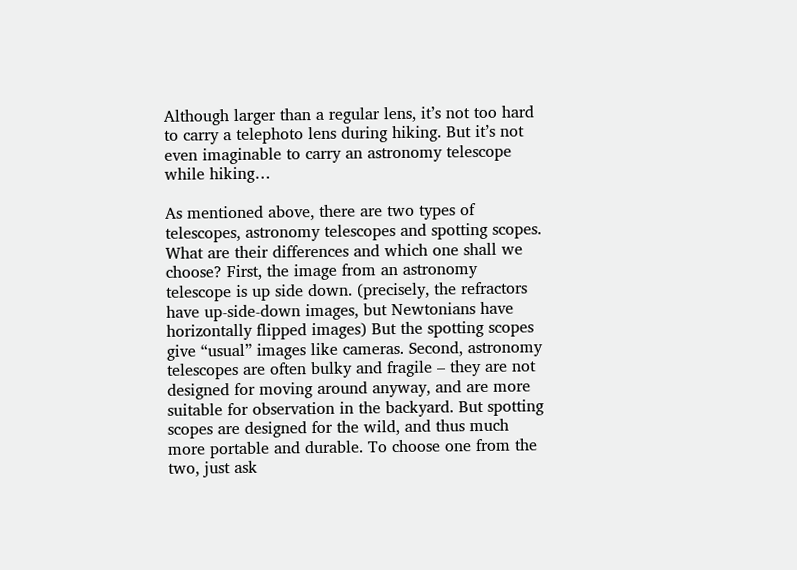Although larger than a regular lens, it’s not too hard to carry a telephoto lens during hiking. But it’s not even imaginable to carry an astronomy telescope while hiking…

As mentioned above, there are two types of telescopes, astronomy telescopes and spotting scopes. What are their differences and which one shall we choose? First, the image from an astronomy telescope is up side down. (precisely, the refractors have up-side-down images, but Newtonians have horizontally flipped images) But the spotting scopes give “usual” images like cameras. Second, astronomy telescopes are often bulky and fragile – they are not designed for moving around anyway, and are more suitable for observation in the backyard. But spotting scopes are designed for the wild, and thus much more portable and durable. To choose one from the two, just ask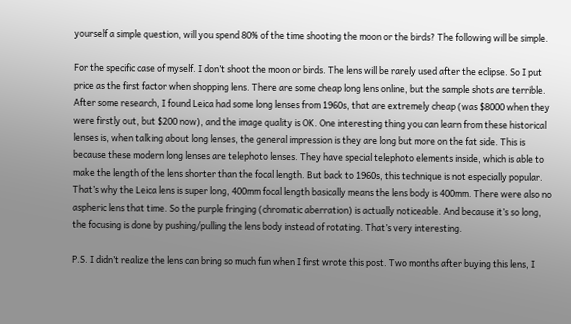yourself a simple question, will you spend 80% of the time shooting the moon or the birds? The following will be simple.

For the specific case of myself. I don’t shoot the moon or birds. The lens will be rarely used after the eclipse. So I put price as the first factor when shopping lens. There are some cheap long lens online, but the sample shots are terrible. After some research, I found Leica had some long lenses from 1960s, that are extremely cheap (was $8000 when they were firstly out, but $200 now), and the image quality is OK. One interesting thing you can learn from these historical lenses is, when talking about long lenses, the general impression is they are long but more on the fat side. This is because these modern long lenses are telephoto lenses. They have special telephoto elements inside, which is able to make the length of the lens shorter than the focal length. But back to 1960s, this technique is not especially popular. That’s why the Leica lens is super long, 400mm focal length basically means the lens body is 400mm. There were also no aspheric lens that time. So the purple fringing (chromatic aberration) is actually noticeable. And because it’s so long, the focusing is done by pushing/pulling the lens body instead of rotating. That’s very interesting.

P.S. I didn’t realize the lens can bring so much fun when I first wrote this post. Two months after buying this lens, I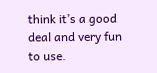think it’s a good deal and very fun to use.